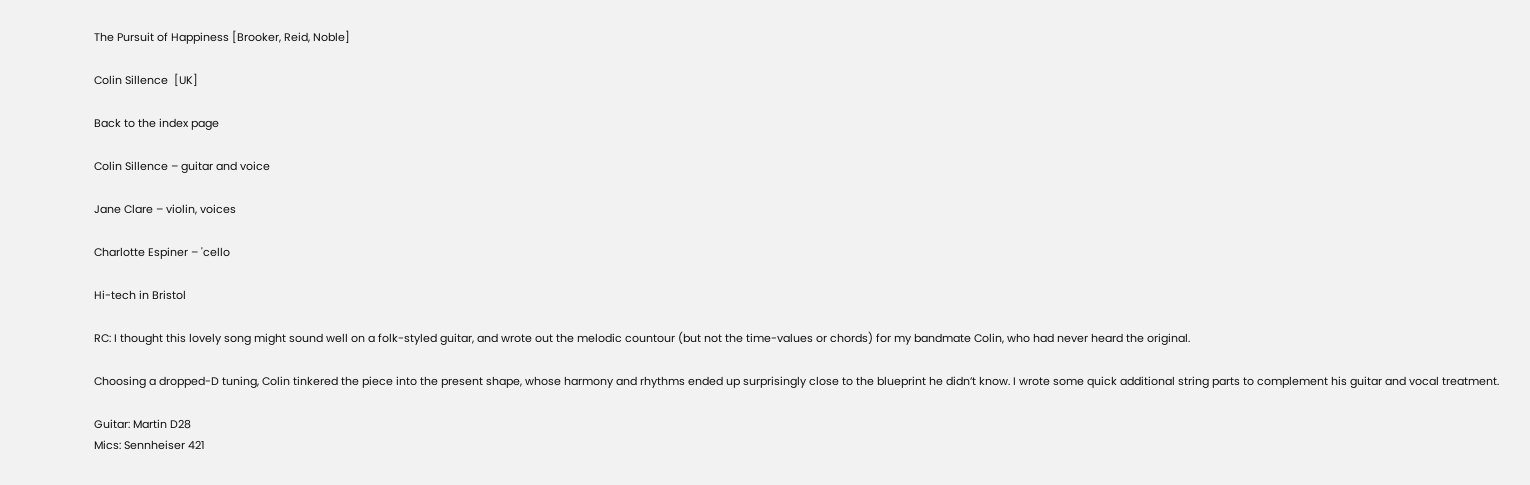The Pursuit of Happiness [Brooker, Reid, Noble]

Colin Sillence  [UK]

Back to the index page

Colin Sillence – guitar and voice

Jane Clare – violin, voices

Charlotte Espiner – 'cello

Hi-tech in Bristol

RC: I thought this lovely song might sound well on a folk-styled guitar, and wrote out the melodic countour (but not the time-values or chords) for my bandmate Colin, who had never heard the original.

Choosing a dropped-D tuning, Colin tinkered the piece into the present shape, whose harmony and rhythms ended up surprisingly close to the blueprint he didn’t know. I wrote some quick additional string parts to complement his guitar and vocal treatment.

Guitar: Martin D28
Mics: Sennheiser 421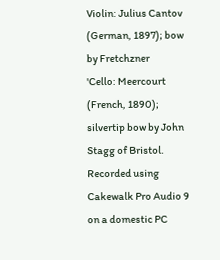Violin: Julius Cantov (German, 1897); bow by Fretchzner
'Cello: Meercourt (French, 1890); silvertip bow by John Stagg of Bristol.
Recorded using Cakewalk Pro Audio 9 on a domestic PC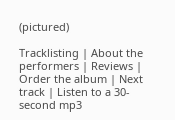(pictured)

Tracklisting | About the performers | Reviews | Order the album | Next track | Listen to a 30-second mp3